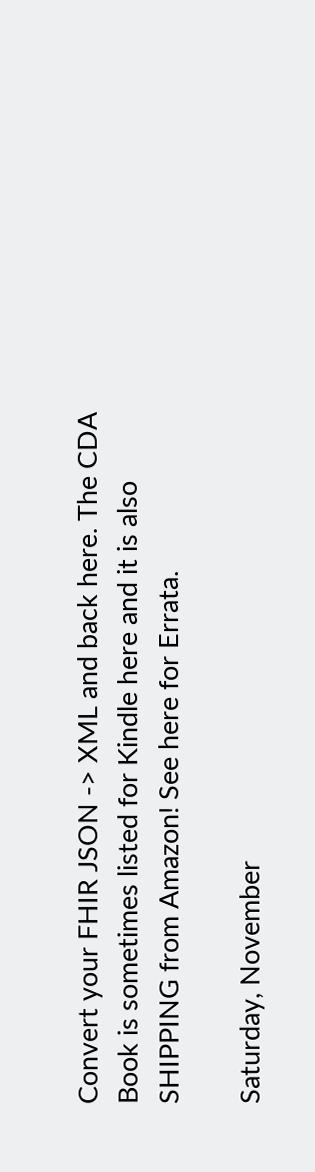Convert your FHIR JSON -> XML and back here. The CDA Book is sometimes listed for Kindle here and it is also SHIPPING from Amazon! See here for Errata.

Saturday, November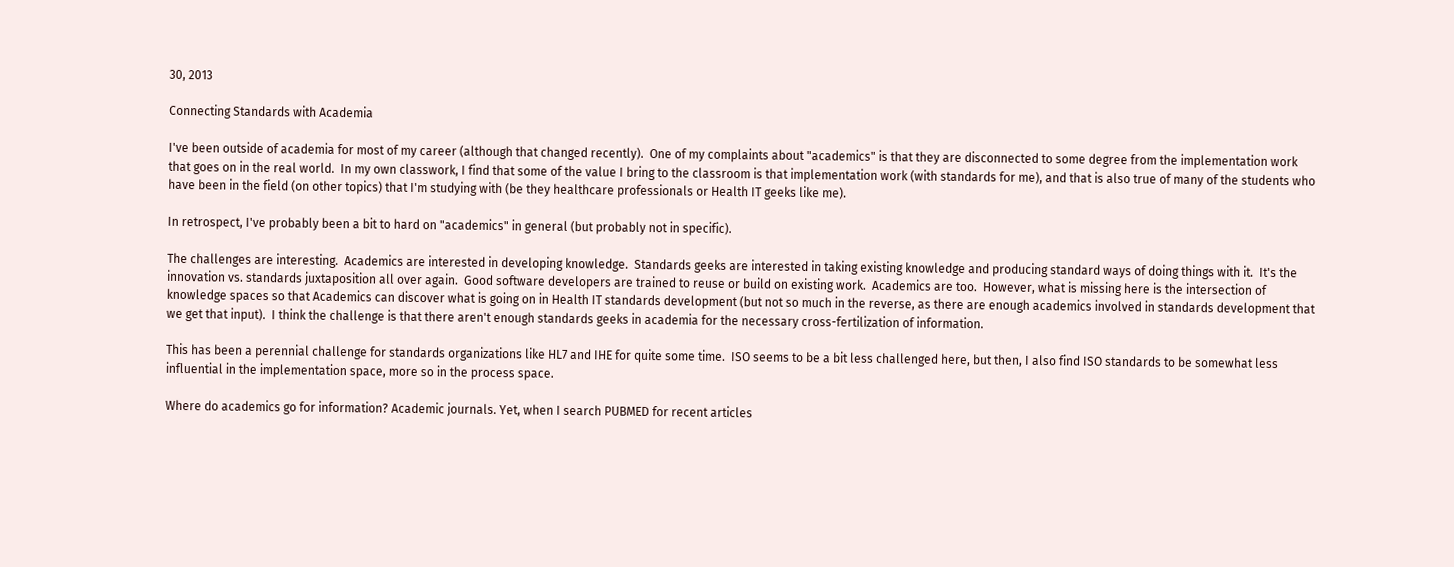30, 2013

Connecting Standards with Academia

I've been outside of academia for most of my career (although that changed recently).  One of my complaints about "academics" is that they are disconnected to some degree from the implementation work that goes on in the real world.  In my own classwork, I find that some of the value I bring to the classroom is that implementation work (with standards for me), and that is also true of many of the students who have been in the field (on other topics) that I'm studying with (be they healthcare professionals or Health IT geeks like me).

In retrospect, I've probably been a bit to hard on "academics" in general (but probably not in specific).

The challenges are interesting.  Academics are interested in developing knowledge.  Standards geeks are interested in taking existing knowledge and producing standard ways of doing things with it.  It's the innovation vs. standards juxtaposition all over again.  Good software developers are trained to reuse or build on existing work.  Academics are too.  However, what is missing here is the intersection of knowledge spaces so that Academics can discover what is going on in Health IT standards development (but not so much in the reverse, as there are enough academics involved in standards development that we get that input).  I think the challenge is that there aren't enough standards geeks in academia for the necessary cross-fertilization of information.

This has been a perennial challenge for standards organizations like HL7 and IHE for quite some time.  ISO seems to be a bit less challenged here, but then, I also find ISO standards to be somewhat less influential in the implementation space, more so in the process space.

Where do academics go for information? Academic journals. Yet, when I search PUBMED for recent articles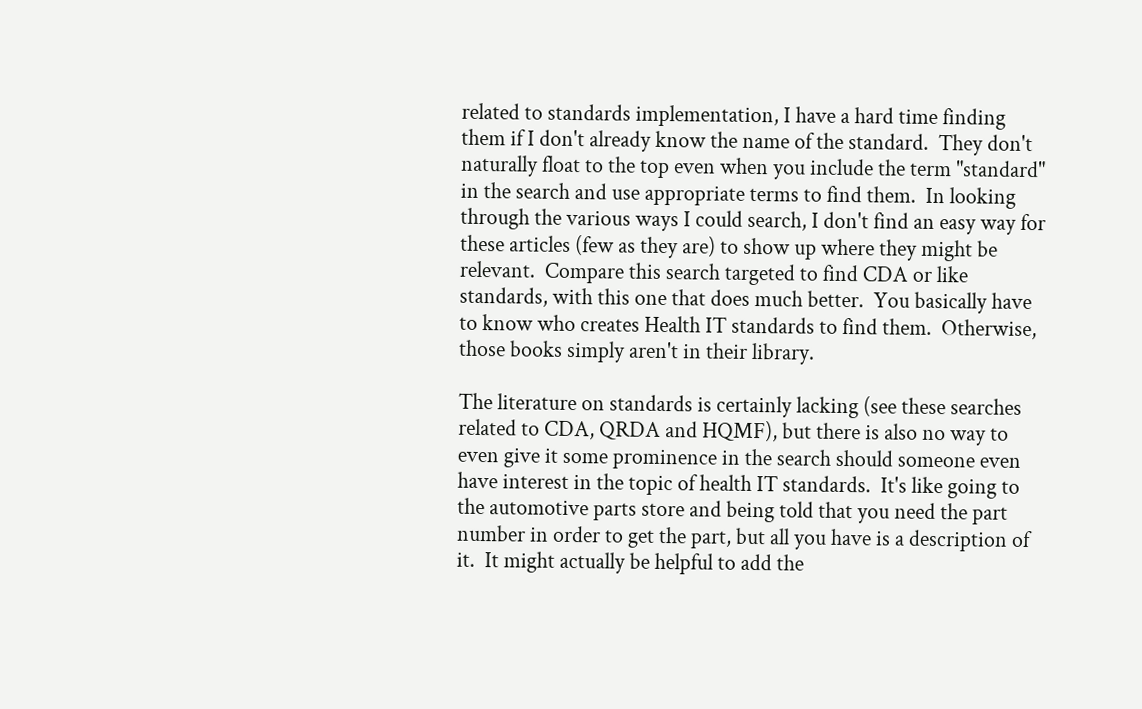related to standards implementation, I have a hard time finding them if I don't already know the name of the standard.  They don't naturally float to the top even when you include the term "standard" in the search and use appropriate terms to find them.  In looking through the various ways I could search, I don't find an easy way for these articles (few as they are) to show up where they might be relevant.  Compare this search targeted to find CDA or like standards, with this one that does much better.  You basically have to know who creates Health IT standards to find them.  Otherwise, those books simply aren't in their library.

The literature on standards is certainly lacking (see these searches related to CDA, QRDA and HQMF), but there is also no way to even give it some prominence in the search should someone even have interest in the topic of health IT standards.  It's like going to the automotive parts store and being told that you need the part number in order to get the part, but all you have is a description of it.  It might actually be helpful to add the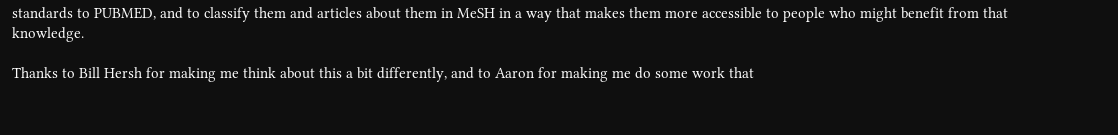standards to PUBMED, and to classify them and articles about them in MeSH in a way that makes them more accessible to people who might benefit from that knowledge.

Thanks to Bill Hersh for making me think about this a bit differently, and to Aaron for making me do some work that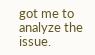got me to analyze the issue.